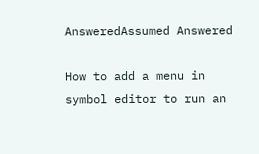AnsweredAssumed Answered

How to add a menu in symbol editor to run an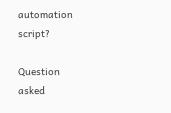automation script?

Question asked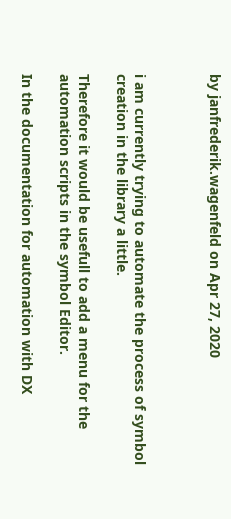by janfrederik.wagenfeld on Apr 27, 2020



i am currently trying to automate the process of symbol creation in the library a little.

Therefore it would be usefull to add a menu for the automation scripts in the symbol Editor.

In the documentation for automation with DX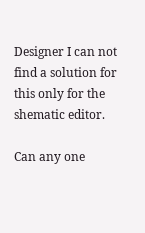Designer I can not find a solution for this only for the shematic editor.

Can any one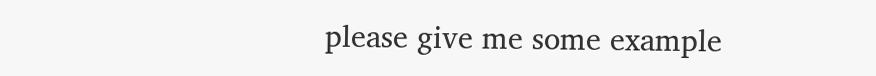please give me some example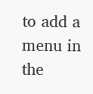to add a menu in the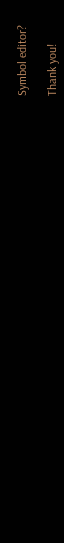Symbol editor?

Thank you!